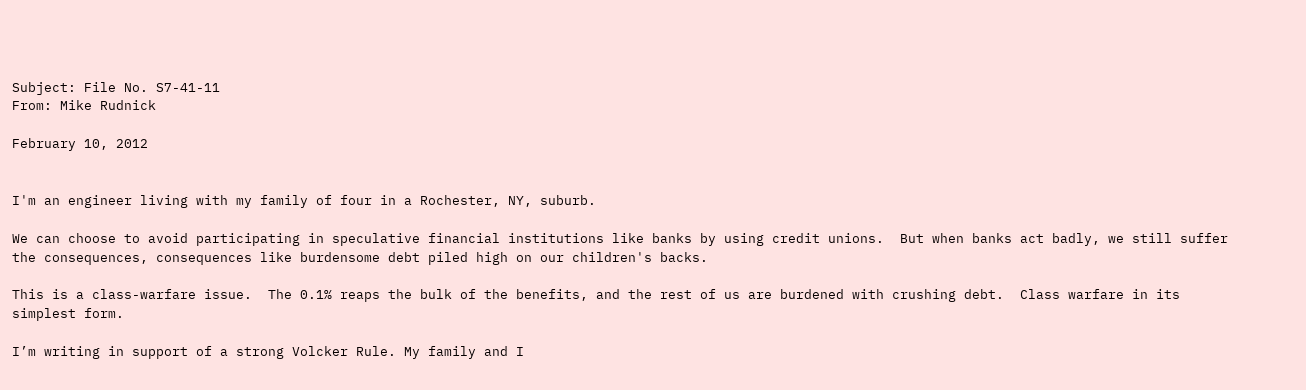Subject: File No. S7-41-11
From: Mike Rudnick

February 10, 2012


I'm an engineer living with my family of four in a Rochester, NY, suburb.

We can choose to avoid participating in speculative financial institutions like banks by using credit unions.  But when banks act badly, we still suffer the consequences, consequences like burdensome debt piled high on our children's backs.

This is a class-warfare issue.  The 0.1% reaps the bulk of the benefits, and the rest of us are burdened with crushing debt.  Class warfare in its simplest form.

I’m writing in support of a strong Volcker Rule. My family and I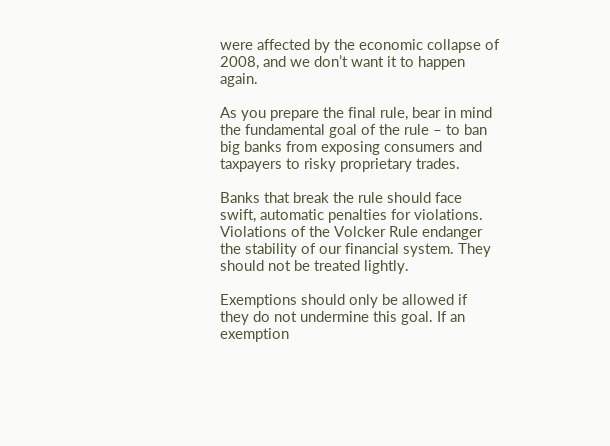were affected by the economic collapse of 2008, and we don’t want it to happen again.

As you prepare the final rule, bear in mind the fundamental goal of the rule – to ban big banks from exposing consumers and taxpayers to risky proprietary trades.

Banks that break the rule should face swift, automatic penalties for violations. Violations of the Volcker Rule endanger the stability of our financial system. They should not be treated lightly.

Exemptions should only be allowed if they do not undermine this goal. If an exemption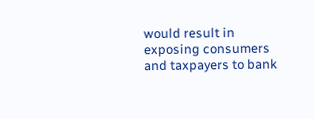would result in exposing consumers and taxpayers to bank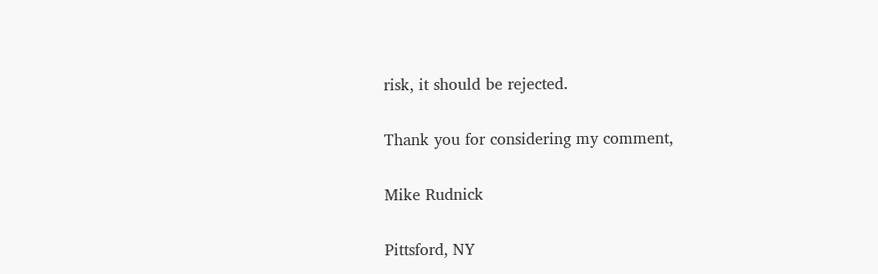risk, it should be rejected.

Thank you for considering my comment,

Mike Rudnick

Pittsford, NY